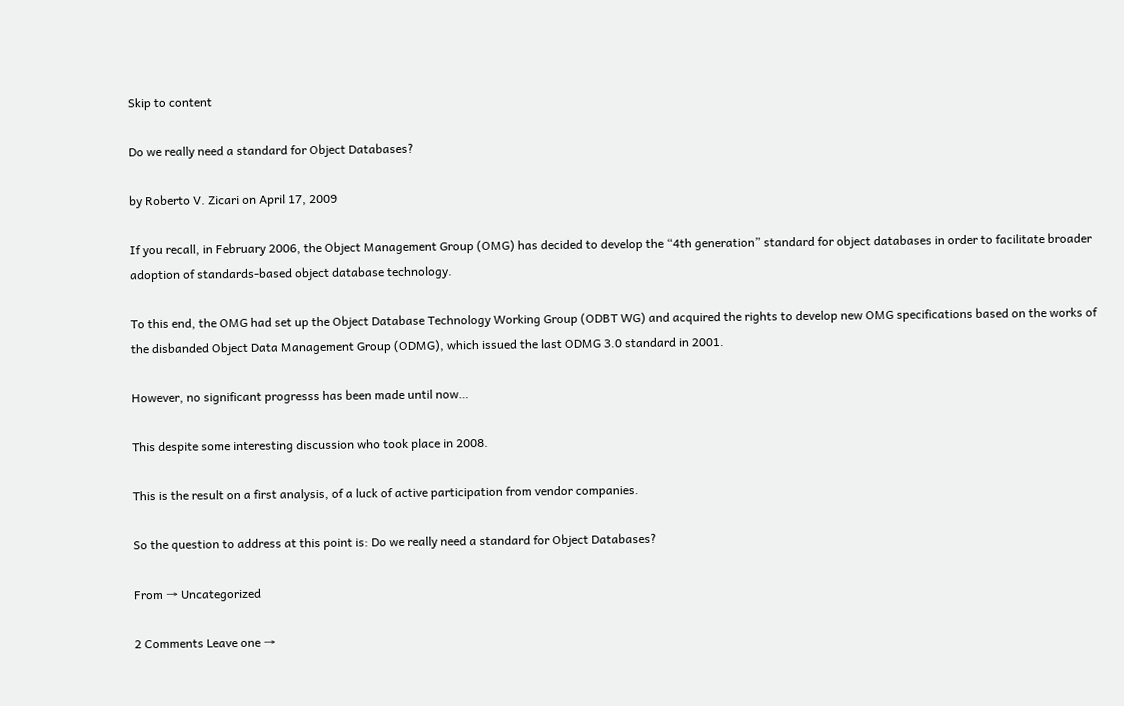Skip to content

Do we really need a standard for Object Databases?

by Roberto V. Zicari on April 17, 2009

If you recall, in February 2006, the Object Management Group (OMG) has decided to develop the “4th generation” standard for object databases in order to facilitate broader adoption of standards-based object database technology.

To this end, the OMG had set up the Object Database Technology Working Group (ODBT WG) and acquired the rights to develop new OMG specifications based on the works of the disbanded Object Data Management Group (ODMG), which issued the last ODMG 3.0 standard in 2001.

However, no significant progresss has been made until now…

This despite some interesting discussion who took place in 2008.

This is the result on a first analysis, of a luck of active participation from vendor companies.

So the question to address at this point is: Do we really need a standard for Object Databases?

From → Uncategorized

2 Comments Leave one →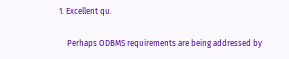1. Excellent qu.

    Perhaps ODBMS requirements are being addressed by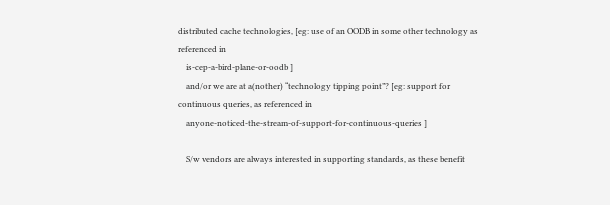distributed cache technologies, [eg: use of an OODB in some other technology as referenced in
    is-cep-a-bird-plane-or-oodb ]
    and/or we are at a(nother) “technology tipping point”? [eg: support for continuous queries, as referenced in
    anyone-noticed-the-stream-of-support-for-continuous-queries ]

    S/w vendors are always interested in supporting standards, as these benefit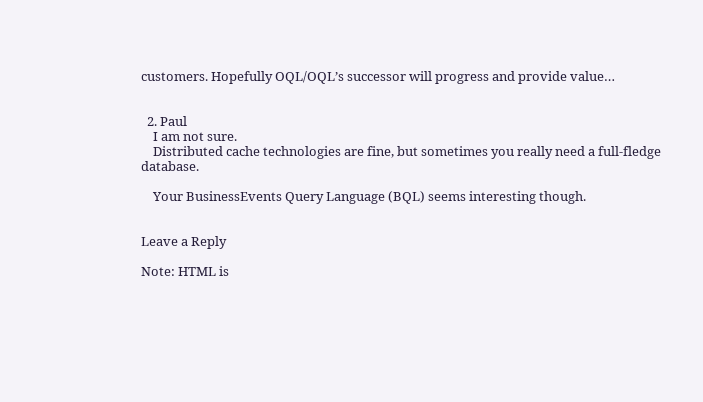customers. Hopefully OQL/OQL’s successor will progress and provide value…


  2. Paul
    I am not sure.
    Distributed cache technologies are fine, but sometimes you really need a full-fledge database.

    Your BusinessEvents Query Language (BQL) seems interesting though.


Leave a Reply

Note: HTML is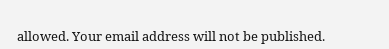allowed. Your email address will not be published.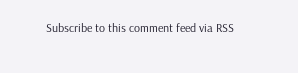Subscribe to this comment feed via RSS